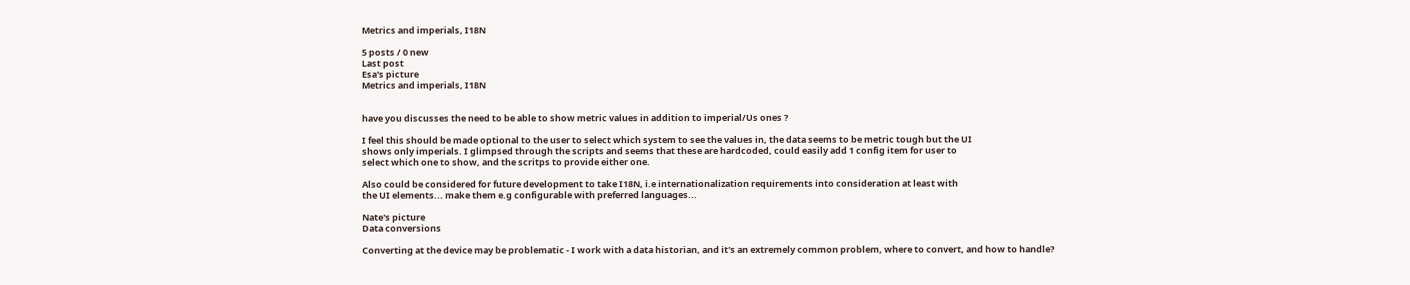Metrics and imperials, I18N

5 posts / 0 new
Last post
Esa's picture
Metrics and imperials, I18N


have you discusses the need to be able to show metric values in addition to imperial/Us ones ?

I feel this should be made optional to the user to select which system to see the values in, the data seems to be metric tough but the UI
shows only imperials. I glimpsed through the scripts and seems that these are hardcoded, could easily add 1 config item for user to
select which one to show, and the scritps to provide either one.

Also could be considered for future development to take I18N, i.e internationalization requirements into consideration at least with
the UI elements... make them e.g configurable with preferred languages...

Nate's picture
Data conversions

Converting at the device may be problematic - I work with a data historian, and it's an extremely common problem, where to convert, and how to handle?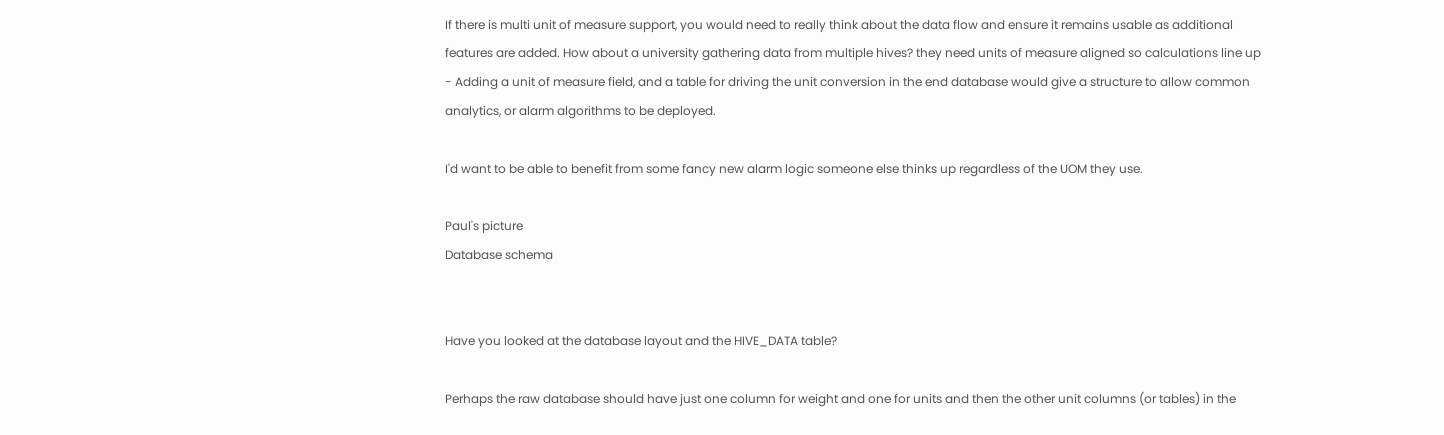If there is multi unit of measure support, you would need to really think about the data flow and ensure it remains usable as additional features are added. How about a university gathering data from multiple hives? they need units of measure aligned so calculations line up - Adding a unit of measure field, and a table for driving the unit conversion in the end database would give a structure to allow common analytics, or alarm algorithms to be deployed.

I'd want to be able to benefit from some fancy new alarm logic someone else thinks up regardless of the UOM they use.

Paul's picture
Database schema


Have you looked at the database layout and the HIVE_DATA table?

Perhaps the raw database should have just one column for weight and one for units and then the other unit columns (or tables) in the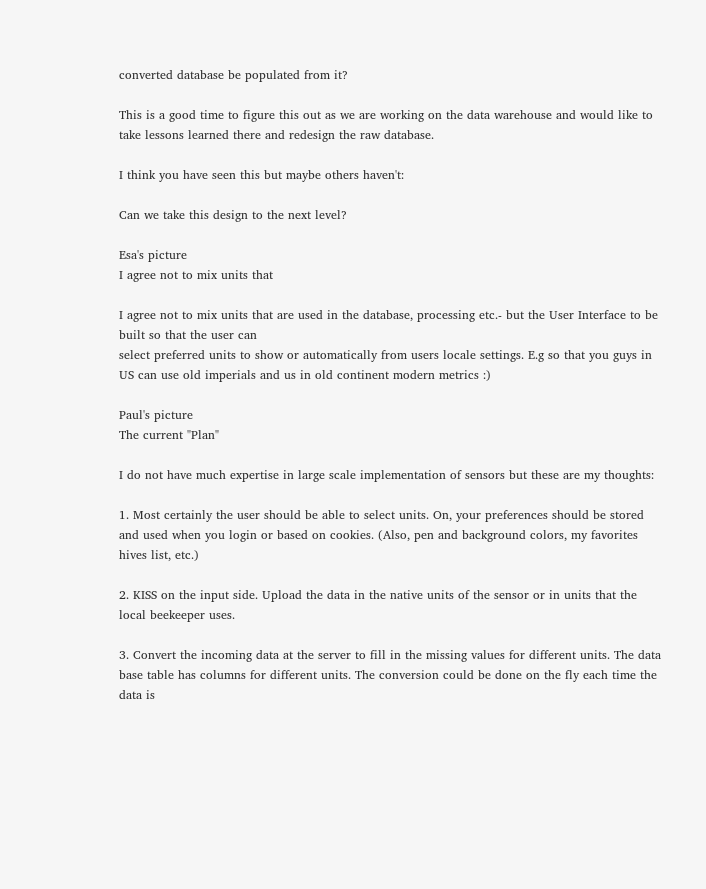converted database be populated from it?

This is a good time to figure this out as we are working on the data warehouse and would like to take lessons learned there and redesign the raw database.

I think you have seen this but maybe others haven't:

Can we take this design to the next level?

Esa's picture
I agree not to mix units that

I agree not to mix units that are used in the database, processing etc.- but the User Interface to be built so that the user can
select preferred units to show or automatically from users locale settings. E.g so that you guys in US can use old imperials and us in old continent modern metrics :)

Paul's picture
The current "Plan"

I do not have much expertise in large scale implementation of sensors but these are my thoughts:

1. Most certainly the user should be able to select units. On, your preferences should be stored and used when you login or based on cookies. (Also, pen and background colors, my favorites hives list, etc.)

2. KISS on the input side. Upload the data in the native units of the sensor or in units that the local beekeeper uses.

3. Convert the incoming data at the server to fill in the missing values for different units. The data base table has columns for different units. The conversion could be done on the fly each time the data is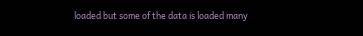loaded but some of the data is loaded many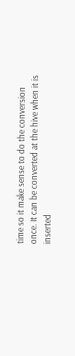time so it make sense to do the conversion once. It can be converted at the hive when it is inserted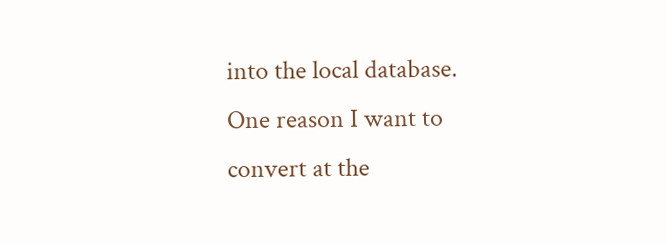into the local database. One reason I want to convert at the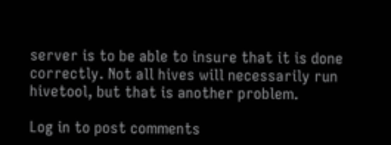server is to be able to insure that it is done correctly. Not all hives will necessarily run hivetool, but that is another problem.

Log in to post comments